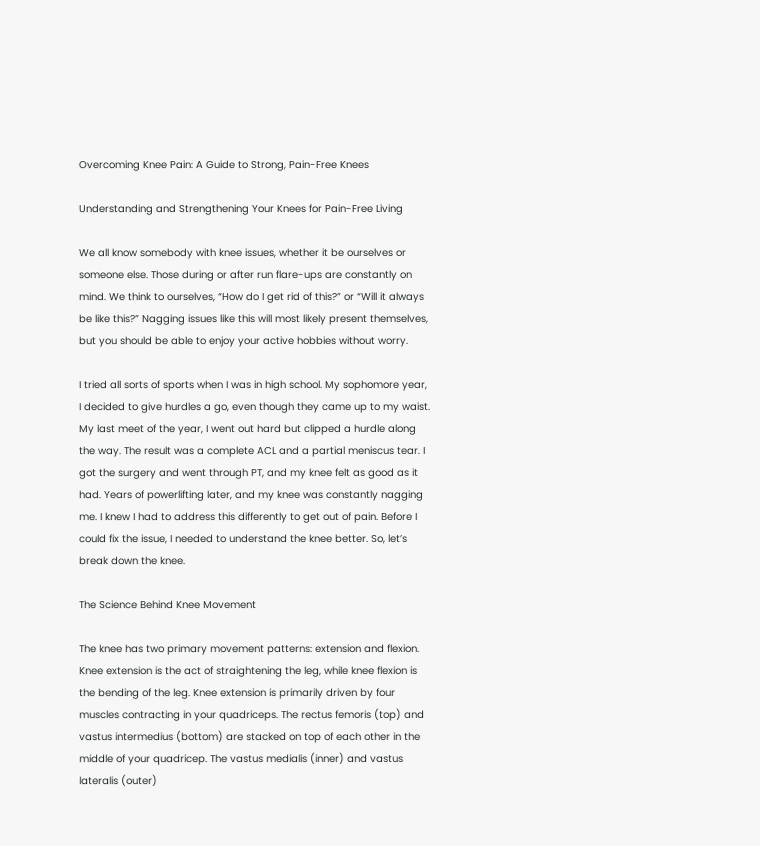Overcoming Knee Pain: A Guide to Strong, Pain-Free Knees

Understanding and Strengthening Your Knees for Pain-Free Living

We all know somebody with knee issues, whether it be ourselves or someone else. Those during or after run flare-ups are constantly on mind. We think to ourselves, “How do I get rid of this?” or “Will it always be like this?” Nagging issues like this will most likely present themselves, but you should be able to enjoy your active hobbies without worry.

I tried all sorts of sports when I was in high school. My sophomore year, I decided to give hurdles a go, even though they came up to my waist. My last meet of the year, I went out hard but clipped a hurdle along the way. The result was a complete ACL and a partial meniscus tear. I got the surgery and went through PT, and my knee felt as good as it had. Years of powerlifting later, and my knee was constantly nagging me. I knew I had to address this differently to get out of pain. Before I could fix the issue, I needed to understand the knee better. So, let’s break down the knee.

The Science Behind Knee Movement

The knee has two primary movement patterns: extension and flexion. Knee extension is the act of straightening the leg, while knee flexion is the bending of the leg. Knee extension is primarily driven by four muscles contracting in your quadriceps. The rectus femoris (top) and vastus intermedius (bottom) are stacked on top of each other in the middle of your quadricep. The vastus medialis (inner) and vastus lateralis (outer)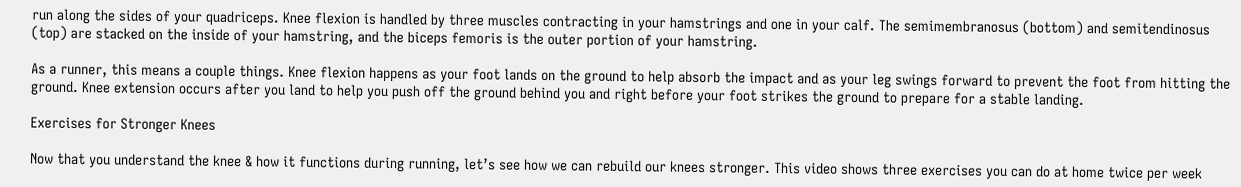run along the sides of your quadriceps. Knee flexion is handled by three muscles contracting in your hamstrings and one in your calf. The semimembranosus (bottom) and semitendinosus (top) are stacked on the inside of your hamstring, and the biceps femoris is the outer portion of your hamstring.

As a runner, this means a couple things. Knee flexion happens as your foot lands on the ground to help absorb the impact and as your leg swings forward to prevent the foot from hitting the ground. Knee extension occurs after you land to help you push off the ground behind you and right before your foot strikes the ground to prepare for a stable landing.

Exercises for Stronger Knees

Now that you understand the knee & how it functions during running, let’s see how we can rebuild our knees stronger. This video shows three exercises you can do at home twice per week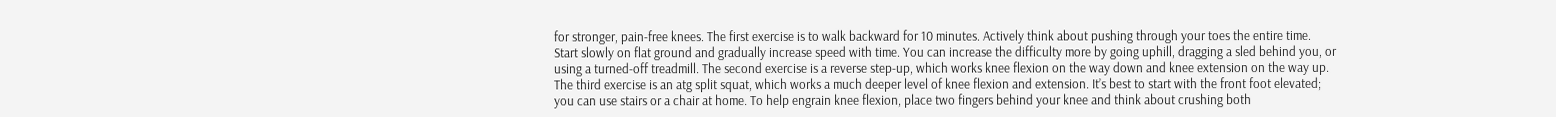for stronger, pain-free knees. The first exercise is to walk backward for 10 minutes. Actively think about pushing through your toes the entire time. Start slowly on flat ground and gradually increase speed with time. You can increase the difficulty more by going uphill, dragging a sled behind you, or using a turned-off treadmill. The second exercise is a reverse step-up, which works knee flexion on the way down and knee extension on the way up. The third exercise is an atg split squat, which works a much deeper level of knee flexion and extension. It’s best to start with the front foot elevated; you can use stairs or a chair at home. To help engrain knee flexion, place two fingers behind your knee and think about crushing both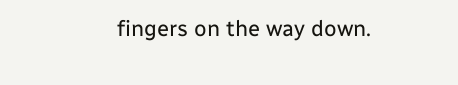fingers on the way down.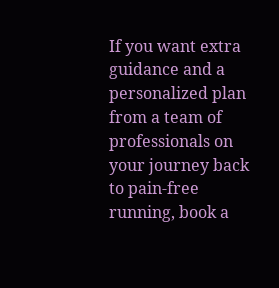If you want extra guidance and a personalized plan from a team of professionals on your journey back to pain-free running, book a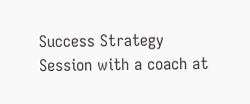Success Strategy Session with a coach at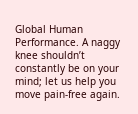Global Human Performance. A naggy knee shouldn’t constantly be on your mind; let us help you move pain-free again.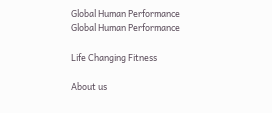Global Human Performance
Global Human Performance

Life Changing Fitness

About us